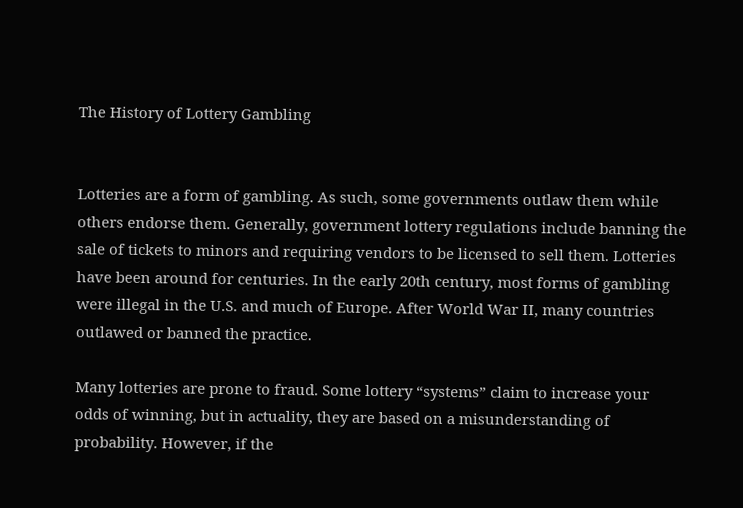The History of Lottery Gambling


Lotteries are a form of gambling. As such, some governments outlaw them while others endorse them. Generally, government lottery regulations include banning the sale of tickets to minors and requiring vendors to be licensed to sell them. Lotteries have been around for centuries. In the early 20th century, most forms of gambling were illegal in the U.S. and much of Europe. After World War II, many countries outlawed or banned the practice.

Many lotteries are prone to fraud. Some lottery “systems” claim to increase your odds of winning, but in actuality, they are based on a misunderstanding of probability. However, if the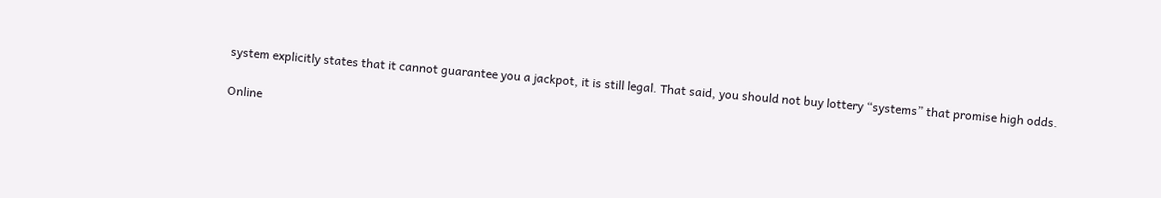system explicitly states that it cannot guarantee you a jackpot, it is still legal. That said, you should not buy lottery “systems” that promise high odds.

Online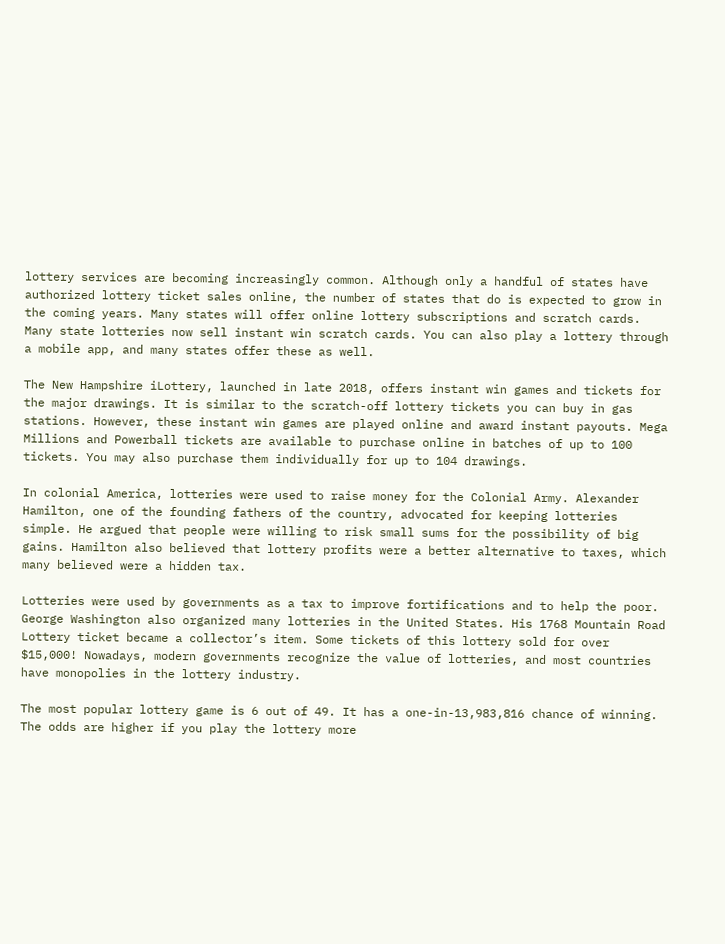lottery services are becoming increasingly common. Although only a handful of states have authorized lottery ticket sales online, the number of states that do is expected to grow in the coming years. Many states will offer online lottery subscriptions and scratch cards. Many state lotteries now sell instant win scratch cards. You can also play a lottery through a mobile app, and many states offer these as well.

The New Hampshire iLottery, launched in late 2018, offers instant win games and tickets for the major drawings. It is similar to the scratch-off lottery tickets you can buy in gas stations. However, these instant win games are played online and award instant payouts. Mega Millions and Powerball tickets are available to purchase online in batches of up to 100 tickets. You may also purchase them individually for up to 104 drawings.

In colonial America, lotteries were used to raise money for the Colonial Army. Alexander Hamilton, one of the founding fathers of the country, advocated for keeping lotteries simple. He argued that people were willing to risk small sums for the possibility of big gains. Hamilton also believed that lottery profits were a better alternative to taxes, which many believed were a hidden tax.

Lotteries were used by governments as a tax to improve fortifications and to help the poor. George Washington also organized many lotteries in the United States. His 1768 Mountain Road Lottery ticket became a collector’s item. Some tickets of this lottery sold for over $15,000! Nowadays, modern governments recognize the value of lotteries, and most countries have monopolies in the lottery industry.

The most popular lottery game is 6 out of 49. It has a one-in-13,983,816 chance of winning. The odds are higher if you play the lottery more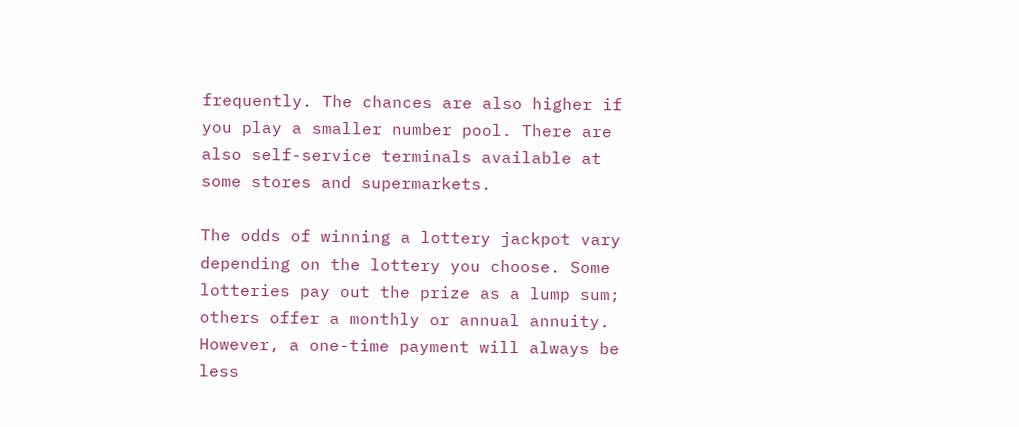frequently. The chances are also higher if you play a smaller number pool. There are also self-service terminals available at some stores and supermarkets.

The odds of winning a lottery jackpot vary depending on the lottery you choose. Some lotteries pay out the prize as a lump sum; others offer a monthly or annual annuity. However, a one-time payment will always be less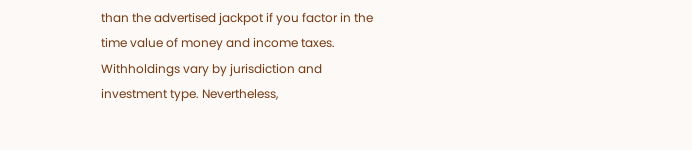than the advertised jackpot if you factor in the time value of money and income taxes. Withholdings vary by jurisdiction and investment type. Nevertheless,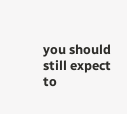you should still expect to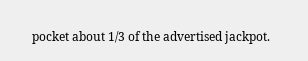pocket about 1/3 of the advertised jackpot.